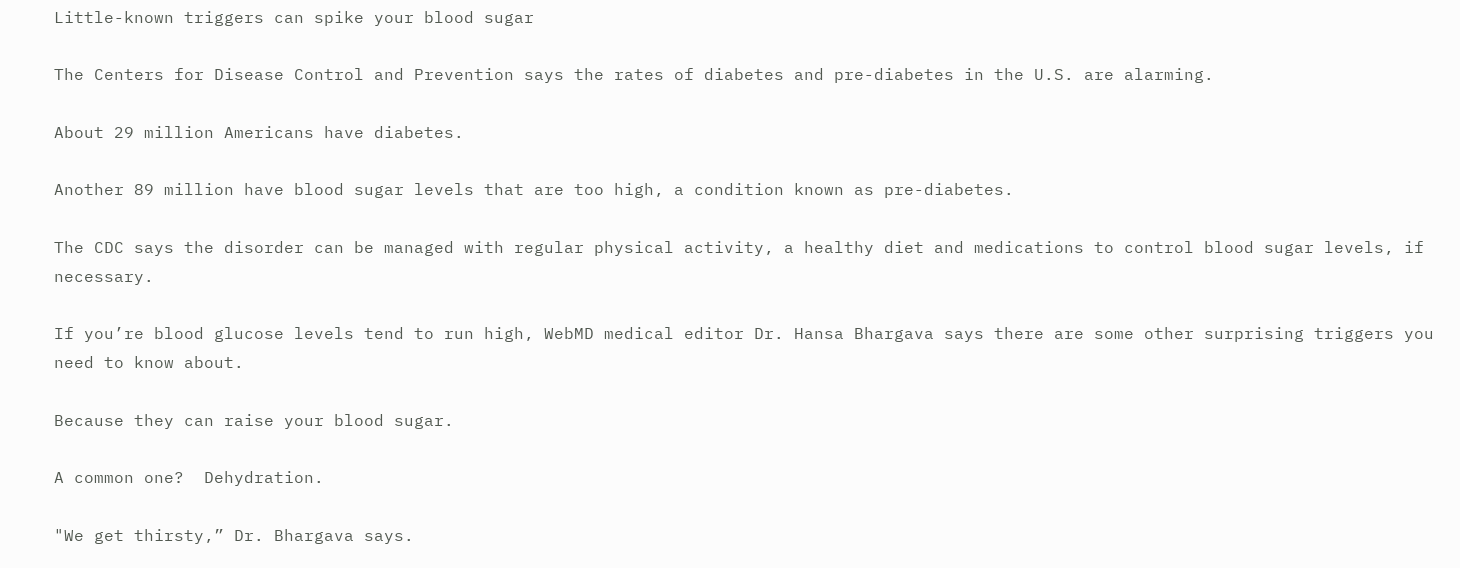Little-known triggers can spike your blood sugar

The Centers for Disease Control and Prevention says the rates of diabetes and pre-diabetes in the U.S. are alarming.

About 29 million Americans have diabetes.

Another 89 million have blood sugar levels that are too high, a condition known as pre-diabetes.

The CDC says the disorder can be managed with regular physical activity, a healthy diet and medications to control blood sugar levels, if necessary.

If you’re blood glucose levels tend to run high, WebMD medical editor Dr. Hansa Bhargava says there are some other surprising triggers you need to know about.

Because they can raise your blood sugar.

A common one?  Dehydration.

"We get thirsty,” Dr. Bhargava says.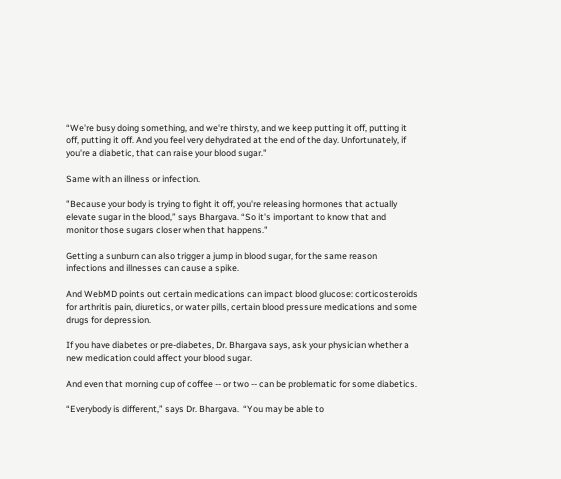“We're busy doing something, and we're thirsty, and we keep putting it off, putting it off, putting it off. And you feel very dehydrated at the end of the day. Unfortunately, if you're a diabetic, that can raise your blood sugar."

Same with an illness or infection.

"Because your body is trying to fight it off, you're releasing hormones that actually elevate sugar in the blood,” says Bhargava. “So it's important to know that and monitor those sugars closer when that happens."

Getting a sunburn can also trigger a jump in blood sugar, for the same reason infections and illnesses can cause a spike.

And WebMD points out certain medications can impact blood glucose: corticosteroids for arthritis pain, diuretics, or water pills, certain blood pressure medications and some drugs for depression.

If you have diabetes or pre-diabetes, Dr. Bhargava says, ask your physician whether a new medication could affect your blood sugar.

And even that morning cup of coffee -- or two -- can be problematic for some diabetics.

“Everybody is different,” says Dr. Bhargava.  “You may be able to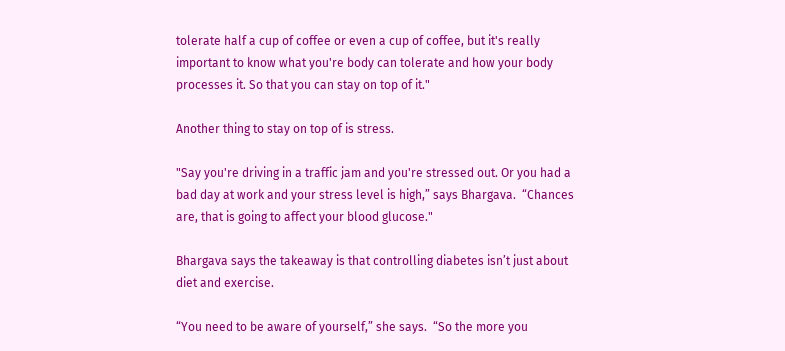tolerate half a cup of coffee or even a cup of coffee, but it's really important to know what you're body can tolerate and how your body processes it. So that you can stay on top of it."

Another thing to stay on top of is stress.

"Say you're driving in a traffic jam and you're stressed out. Or you had a bad day at work and your stress level is high,” says Bhargava.  “Chances are, that is going to affect your blood glucose."

Bhargava says the takeaway is that controlling diabetes isn’t just about diet and exercise.

“You need to be aware of yourself,” she says.  “So the more you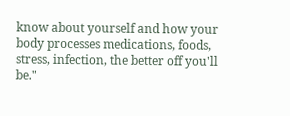know about yourself and how your body processes medications, foods, stress, infection, the better off you'll be."